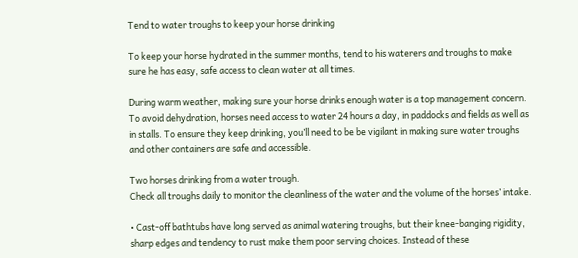Tend to water troughs to keep your horse drinking

To keep your horse hydrated in the summer months, tend to his waterers and troughs to make sure he has easy, safe access to clean water at all times.

During warm weather, making sure your horse drinks enough water is a top management concern. To avoid dehydration, horses need access to water 24 hours a day, in paddocks and fields as well as in stalls. To ensure they keep drinking, you’ll need to be be vigilant in making sure water troughs and other containers are safe and accessible.

Two horses drinking from a water trough.
Check all troughs daily to monitor the cleanliness of the water and the volume of the horses’ intake.

• Cast-off bathtubs have long served as animal watering troughs, but their knee-banging rigidity, sharp edges and tendency to rust make them poor serving choices. Instead of these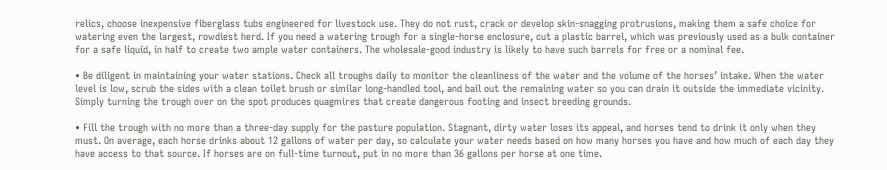relics, choose inexpensive fiberglass tubs engineered for livestock use. They do not rust, crack or develop skin-snagging protrusions, making them a safe choice for watering even the largest, rowdiest herd. If you need a watering trough for a single-horse enclosure, cut a plastic barrel, which was previously used as a bulk container for a safe liquid, in half to create two ample water containers. The wholesale-good industry is likely to have such barrels for free or a nominal fee.

• Be diligent in maintaining your water stations. Check all troughs daily to monitor the cleanliness of the water and the volume of the horses’ intake. When the water level is low, scrub the sides with a clean toilet brush or similar long-handled tool, and bail out the remaining water so you can drain it outside the immediate vicinity. Simply turning the trough over on the spot produces quagmires that create dangerous footing and insect breeding grounds.

• Fill the trough with no more than a three-day supply for the pasture population. Stagnant, dirty water loses its appeal, and horses tend to drink it only when they must. On average, each horse drinks about 12 gallons of water per day, so calculate your water needs based on how many horses you have and how much of each day they have access to that source. If horses are on full-time turnout, put in no more than 36 gallons per horse at one time.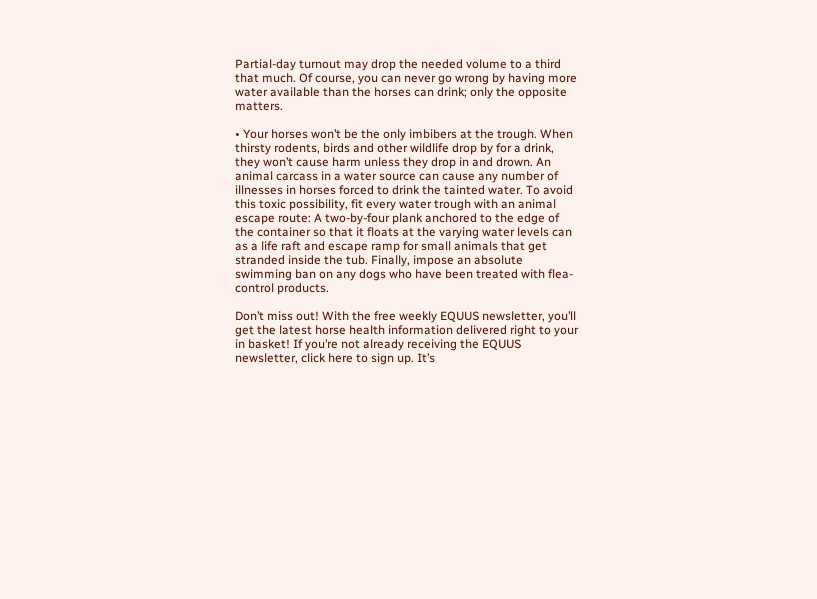Partial-day turnout may drop the needed volume to a third that much. Of course, you can never go wrong by having more water available than the horses can drink; only the opposite matters.

• Your horses won’t be the only imbibers at the trough. When thirsty rodents, birds and other wildlife drop by for a drink, they won’t cause harm unless they drop in and drown. An animal carcass in a water source can cause any number of illnesses in horses forced to drink the tainted water. To avoid this toxic possibility, fit every water trough with an animal escape route: A two-by-four plank anchored to the edge of the container so that it floats at the varying water levels can as a life raft and escape ramp for small animals that get stranded inside the tub. Finally, impose an absolute swimming ban on any dogs who have been treated with flea-control products.

Don’t miss out! With the free weekly EQUUS newsletter, you’ll get the latest horse health information delivered right to your in basket! If you’re not already receiving the EQUUS newsletter, click here to sign up. It’s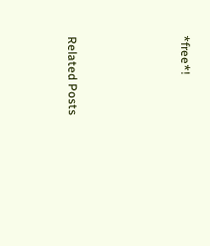*free*!




Related Posts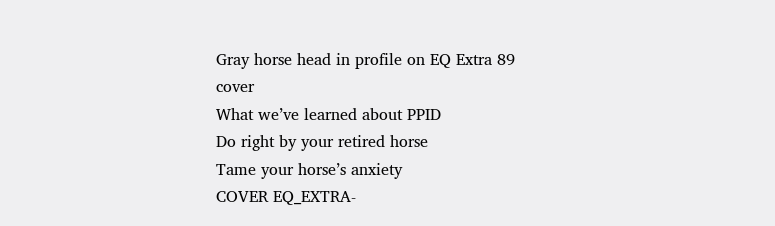Gray horse head in profile on EQ Extra 89 cover
What we’ve learned about PPID
Do right by your retired horse
Tame your horse’s anxiety
COVER EQ_EXTRA-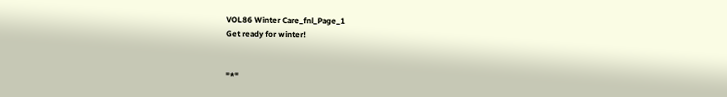VOL86 Winter Care_fnl_Page_1
Get ready for winter!


"*"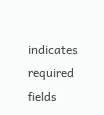indicates required fields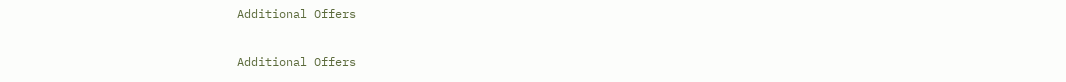Additional Offers

Additional Offers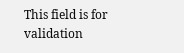This field is for validation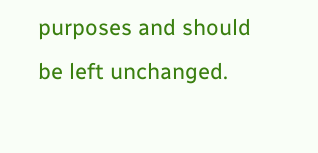purposes and should be left unchanged.